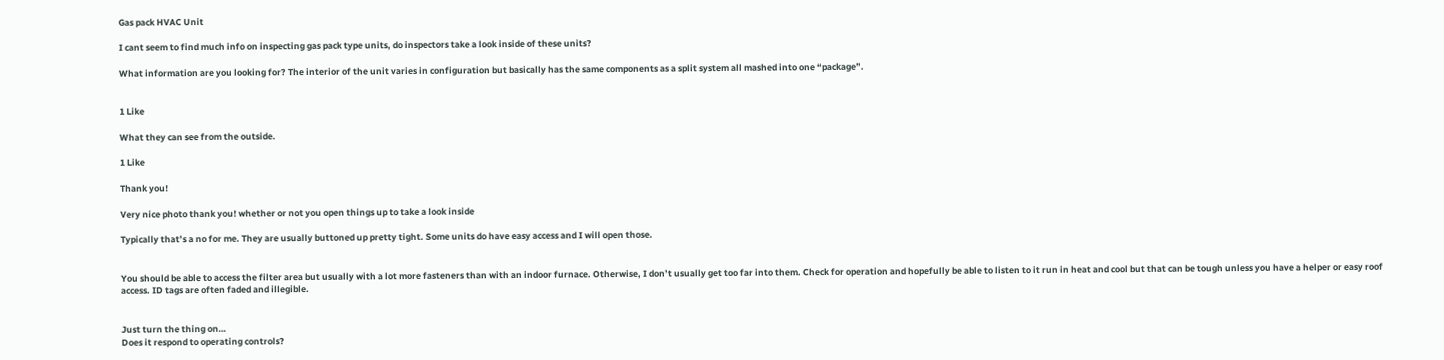Gas pack HVAC Unit

I cant seem to find much info on inspecting gas pack type units, do inspectors take a look inside of these units?

What information are you looking for? The interior of the unit varies in configuration but basically has the same components as a split system all mashed into one “package”.


1 Like

What they can see from the outside.

1 Like

Thank you!

Very nice photo thank you! whether or not you open things up to take a look inside

Typically that’s a no for me. They are usually buttoned up pretty tight. Some units do have easy access and I will open those.


You should be able to access the filter area but usually with a lot more fasteners than with an indoor furnace. Otherwise, I don’t usually get too far into them. Check for operation and hopefully be able to listen to it run in heat and cool but that can be tough unless you have a helper or easy roof access. ID tags are often faded and illegible.


Just turn the thing on…
Does it respond to operating controls?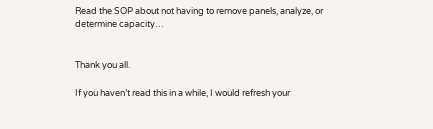Read the SOP about not having to remove panels, analyze, or determine capacity…


Thank you all.

If you haven’t read this in a while, I would refresh your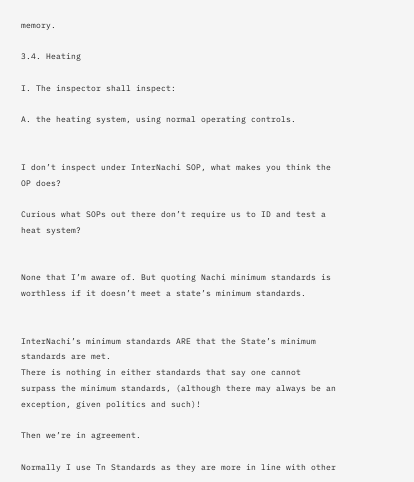memory.

3.4. Heating

I. The inspector shall inspect:

A. the heating system, using normal operating controls.


I don’t inspect under InterNachi SOP, what makes you think the OP does?

Curious what SOPs out there don’t require us to ID and test a heat system?


None that I’m aware of. But quoting Nachi minimum standards is worthless if it doesn’t meet a state’s minimum standards.


InterNachi’s minimum standards ARE that the State’s minimum standards are met.
There is nothing in either standards that say one cannot surpass the minimum standards, (although there may always be an exception, given politics and such)!

Then we’re in agreement.

Normally I use Tn Standards as they are more in line with other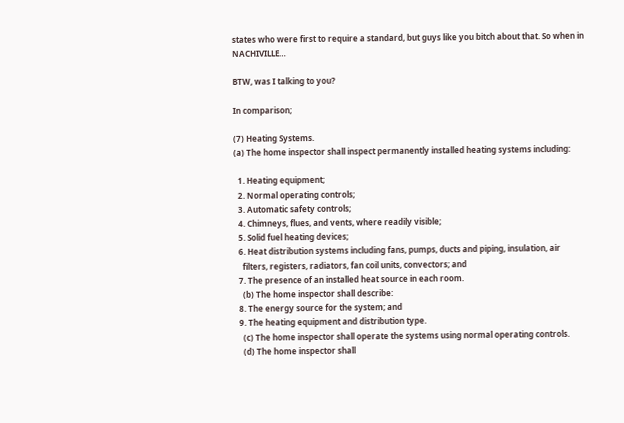states who were first to require a standard, but guys like you bitch about that. So when in NACHIVILLE…

BTW, was I talking to you?

In comparison;

(7) Heating Systems.
(a) The home inspector shall inspect permanently installed heating systems including:

  1. Heating equipment;
  2. Normal operating controls;
  3. Automatic safety controls;
  4. Chimneys, flues, and vents, where readily visible;
  5. Solid fuel heating devices;
  6. Heat distribution systems including fans, pumps, ducts and piping, insulation, air
    filters, registers, radiators, fan coil units, convectors; and
  7. The presence of an installed heat source in each room.
    (b) The home inspector shall describe:
  8. The energy source for the system; and
  9. The heating equipment and distribution type.
    (c) The home inspector shall operate the systems using normal operating controls.
    (d) The home inspector shall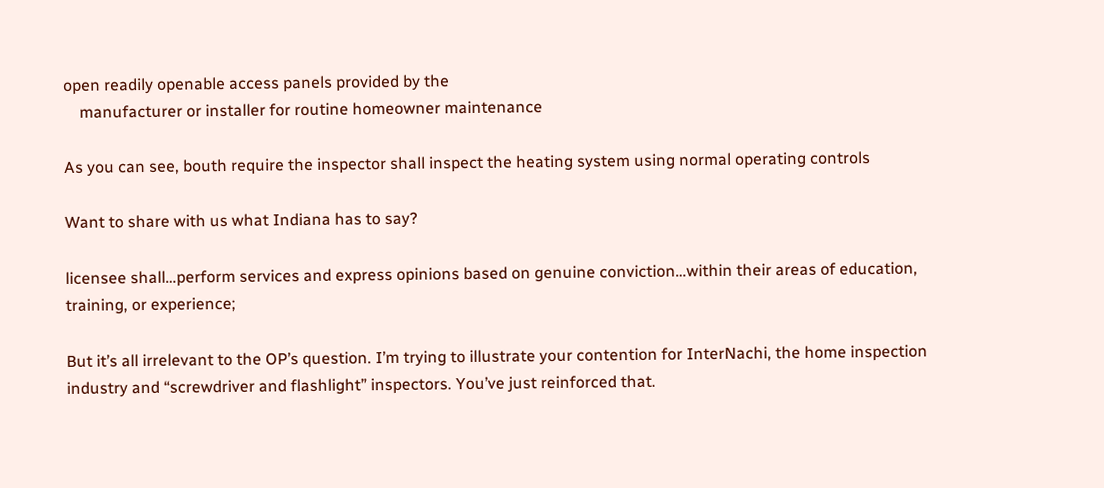open readily openable access panels provided by the
    manufacturer or installer for routine homeowner maintenance

As you can see, bouth require the inspector shall inspect the heating system using normal operating controls

Want to share with us what Indiana has to say?

licensee shall…perform services and express opinions based on genuine conviction…within their areas of education, training, or experience;

But it’s all irrelevant to the OP’s question. I’m trying to illustrate your contention for InterNachi, the home inspection industry and “screwdriver and flashlight” inspectors. You’ve just reinforced that.